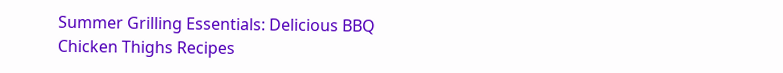Summer Grilling Essentials: Delicious BBQ Chicken Thighs Recipes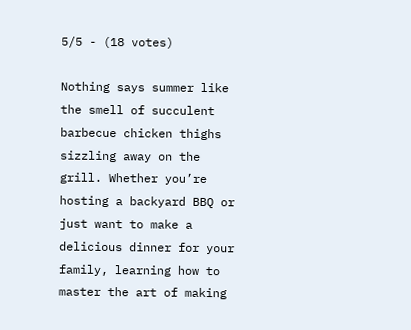5/5 - (18 votes)

Nothing says summer like the smell of succulent barbecue chicken thighs sizzling away on the grill. Whether you’re hosting a backyard BBQ or just want to make a delicious dinner for your family, learning how to master the art of making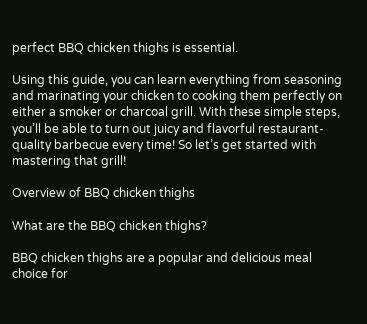perfect BBQ chicken thighs is essential.

Using this guide, you can learn everything from seasoning and marinating your chicken to cooking them perfectly on either a smoker or charcoal grill. With these simple steps, you’ll be able to turn out juicy and flavorful restaurant-quality barbecue every time! So let’s get started with mastering that grill!

Overview of BBQ chicken thighs

What are the BBQ chicken thighs?

BBQ chicken thighs are a popular and delicious meal choice for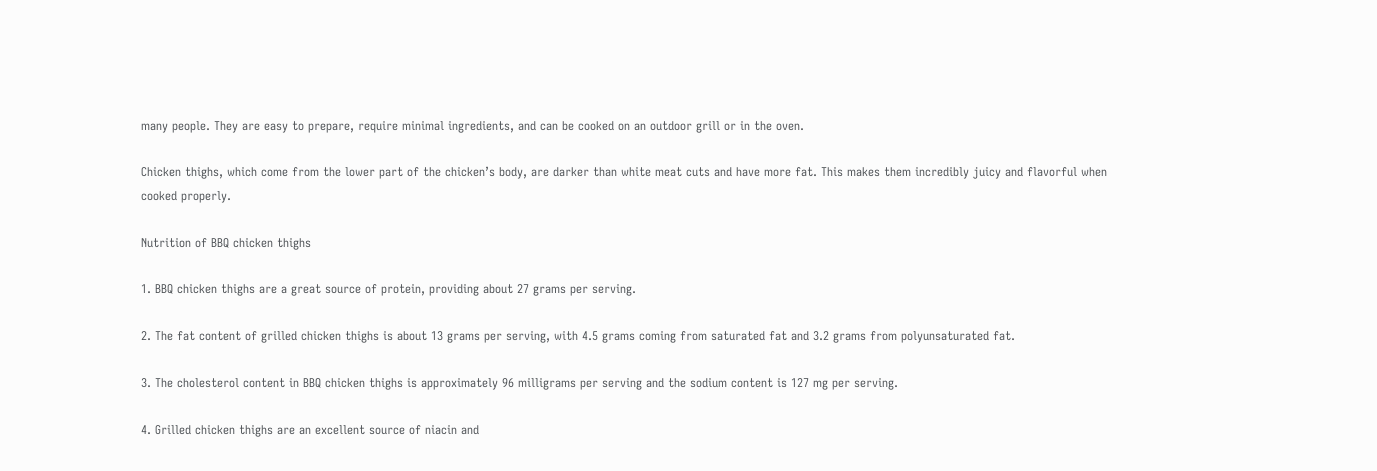many people. They are easy to prepare, require minimal ingredients, and can be cooked on an outdoor grill or in the oven.

Chicken thighs, which come from the lower part of the chicken’s body, are darker than white meat cuts and have more fat. This makes them incredibly juicy and flavorful when cooked properly.

Nutrition of BBQ chicken thighs

1. BBQ chicken thighs are a great source of protein, providing about 27 grams per serving.

2. The fat content of grilled chicken thighs is about 13 grams per serving, with 4.5 grams coming from saturated fat and 3.2 grams from polyunsaturated fat.

3. The cholesterol content in BBQ chicken thighs is approximately 96 milligrams per serving and the sodium content is 127 mg per serving.

4. Grilled chicken thighs are an excellent source of niacin and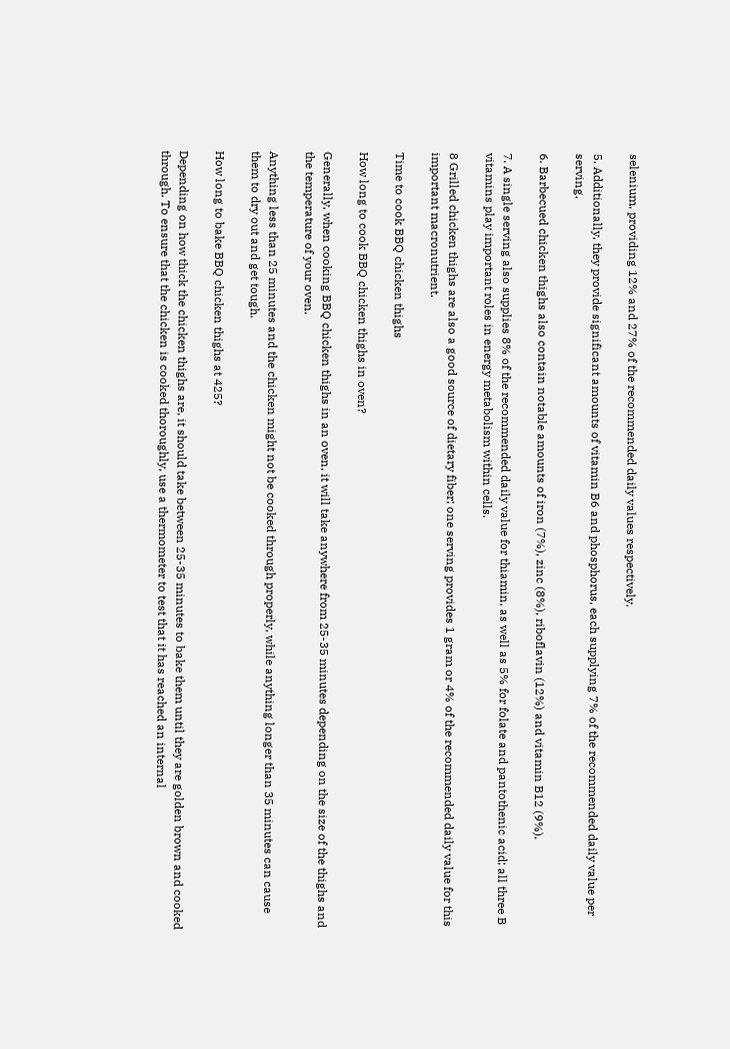selenium, providing 12% and 27% of the recommended daily values respectively.

5. Additionally, they provide significant amounts of vitamin B6 and phosphorus, each supplying 7% of the recommended daily value per serving.

6. Barbecued chicken thighs also contain notable amounts of iron (7%), zinc (8%), riboflavin (12%) and vitamin B12 (9%).

7. A single serving also supplies 8% of the recommended daily value for thiamin, as well as 5% for folate and pantothenic acid; all three B vitamins play important roles in energy metabolism within cells.

8 Grilled chicken thighs are also a good source of dietary fiber; one serving provides 1 gram or 4% of the recommended daily value for this important macronutrient.

Time to cook BBQ chicken thighs

How long to cook BBQ chicken thighs in oven?

Generally, when cooking BBQ chicken thighs in an oven, it will take anywhere from 25-35 minutes depending on the size of the thighs and the temperature of your oven.

Anything less than 25 minutes and the chicken might not be cooked through properly, while anything longer than 35 minutes can cause them to dry out and get tough.

How long to bake BBQ chicken thighs at 425?

Depending on how thick the chicken thighs are, it should take between 25-35 minutes to bake them until they are golden brown and cooked through. To ensure that the chicken is cooked thoroughly, use a thermometer to test that it has reached an internal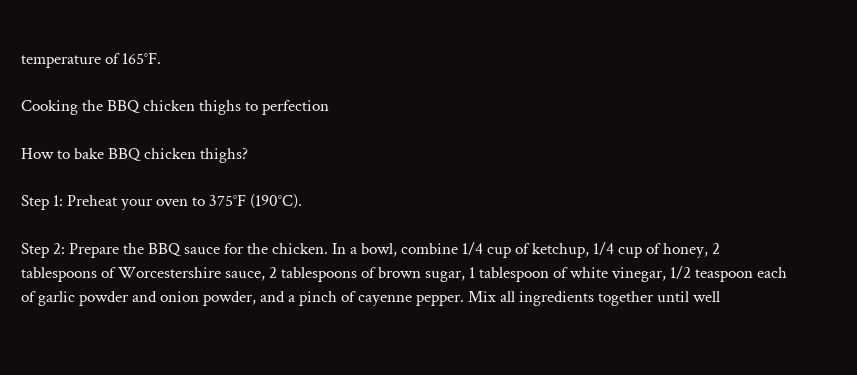temperature of 165°F.

Cooking the BBQ chicken thighs to perfection

How to bake BBQ chicken thighs?

Step 1: Preheat your oven to 375°F (190°C).

Step 2: Prepare the BBQ sauce for the chicken. In a bowl, combine 1/4 cup of ketchup, 1/4 cup of honey, 2 tablespoons of Worcestershire sauce, 2 tablespoons of brown sugar, 1 tablespoon of white vinegar, 1/2 teaspoon each of garlic powder and onion powder, and a pinch of cayenne pepper. Mix all ingredients together until well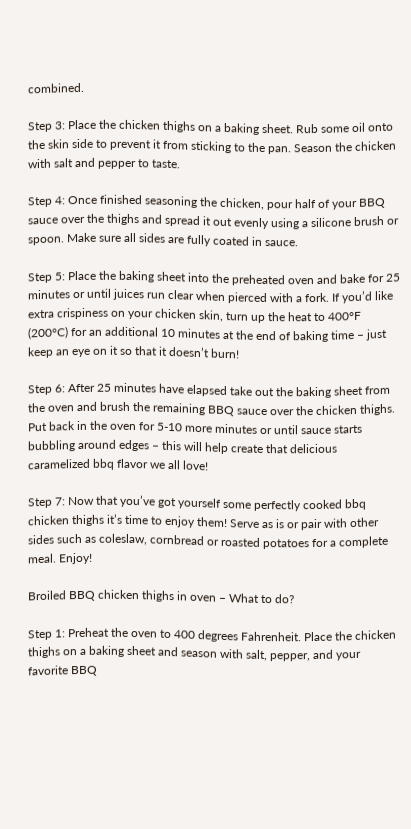combined.

Step 3: Place the chicken thighs on a baking sheet. Rub some oil onto the skin side to prevent it from sticking to the pan. Season the chicken with salt and pepper to taste.

Step 4: Once finished seasoning the chicken, pour half of your BBQ sauce over the thighs and spread it out evenly using a silicone brush or spoon. Make sure all sides are fully coated in sauce.

Step 5: Place the baking sheet into the preheated oven and bake for 25 minutes or until juices run clear when pierced with a fork. If you’d like extra crispiness on your chicken skin, turn up the heat to 400°F (200°C) for an additional 10 minutes at the end of baking time – just keep an eye on it so that it doesn’t burn!

Step 6: After 25 minutes have elapsed take out the baking sheet from the oven and brush the remaining BBQ sauce over the chicken thighs. Put back in the oven for 5-10 more minutes or until sauce starts bubbling around edges – this will help create that delicious caramelized bbq flavor we all love!

Step 7: Now that you’ve got yourself some perfectly cooked bbq chicken thighs it’s time to enjoy them! Serve as is or pair with other sides such as coleslaw, cornbread or roasted potatoes for a complete meal. Enjoy!

Broiled BBQ chicken thighs in oven – What to do?

Step 1: Preheat the oven to 400 degrees Fahrenheit. Place the chicken thighs on a baking sheet and season with salt, pepper, and your favorite BBQ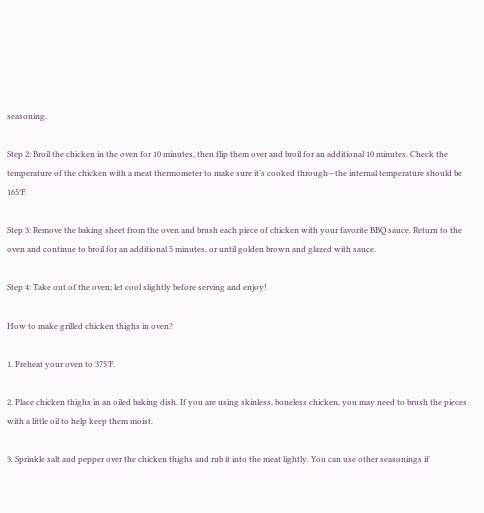seasoning.

Step 2: Broil the chicken in the oven for 10 minutes, then flip them over and broil for an additional 10 minutes. Check the temperature of the chicken with a meat thermometer to make sure it’s cooked through—the internal temperature should be 165°F.

Step 3: Remove the baking sheet from the oven and brush each piece of chicken with your favorite BBQ sauce. Return to the oven and continue to broil for an additional 5 minutes, or until golden brown and glazed with sauce.

Step 4: Take out of the oven; let cool slightly before serving and enjoy!

How to make grilled chicken thighs in oven?

1. Preheat your oven to 375°F.

2. Place chicken thighs in an oiled baking dish. If you are using skinless, boneless chicken, you may need to brush the pieces with a little oil to help keep them moist.

3. Sprinkle salt and pepper over the chicken thighs and rub it into the meat lightly. You can use other seasonings if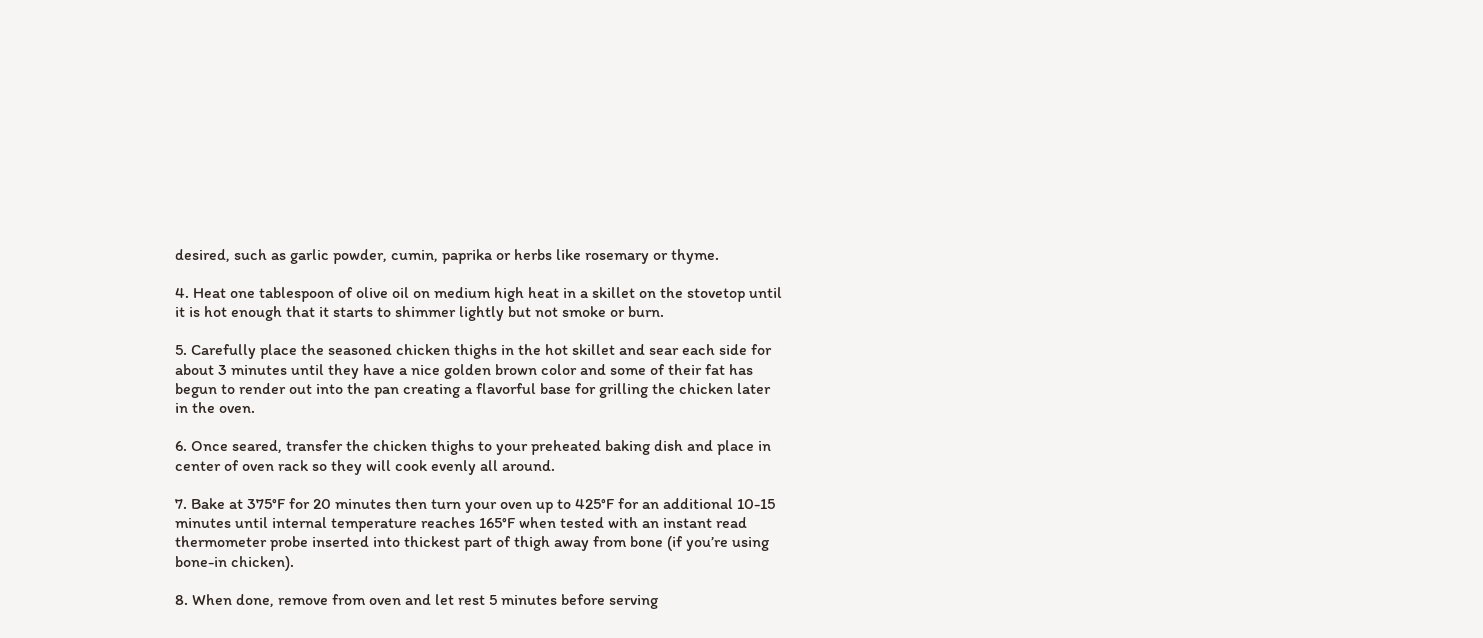desired, such as garlic powder, cumin, paprika or herbs like rosemary or thyme.

4. Heat one tablespoon of olive oil on medium high heat in a skillet on the stovetop until it is hot enough that it starts to shimmer lightly but not smoke or burn.

5. Carefully place the seasoned chicken thighs in the hot skillet and sear each side for about 3 minutes until they have a nice golden brown color and some of their fat has begun to render out into the pan creating a flavorful base for grilling the chicken later in the oven.

6. Once seared, transfer the chicken thighs to your preheated baking dish and place in center of oven rack so they will cook evenly all around.

7. Bake at 375°F for 20 minutes then turn your oven up to 425°F for an additional 10-15 minutes until internal temperature reaches 165°F when tested with an instant read thermometer probe inserted into thickest part of thigh away from bone (if you’re using bone-in chicken).

8. When done, remove from oven and let rest 5 minutes before serving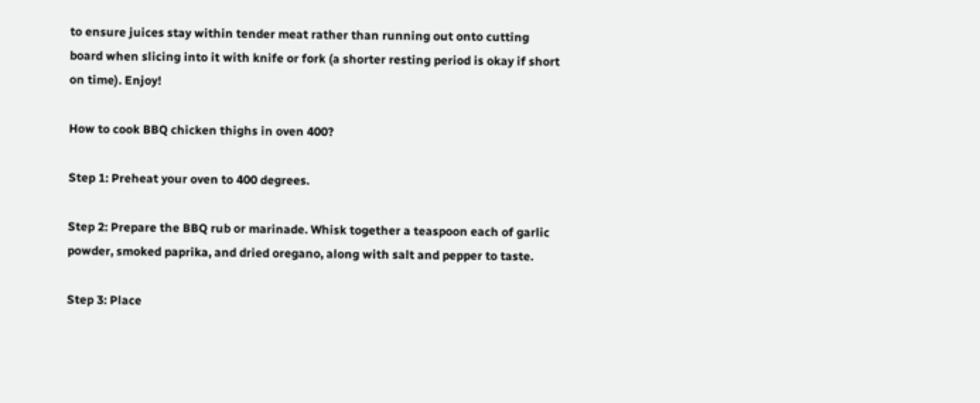to ensure juices stay within tender meat rather than running out onto cutting board when slicing into it with knife or fork (a shorter resting period is okay if short on time). Enjoy!

How to cook BBQ chicken thighs in oven 400?

Step 1: Preheat your oven to 400 degrees.

Step 2: Prepare the BBQ rub or marinade. Whisk together a teaspoon each of garlic powder, smoked paprika, and dried oregano, along with salt and pepper to taste.

Step 3: Place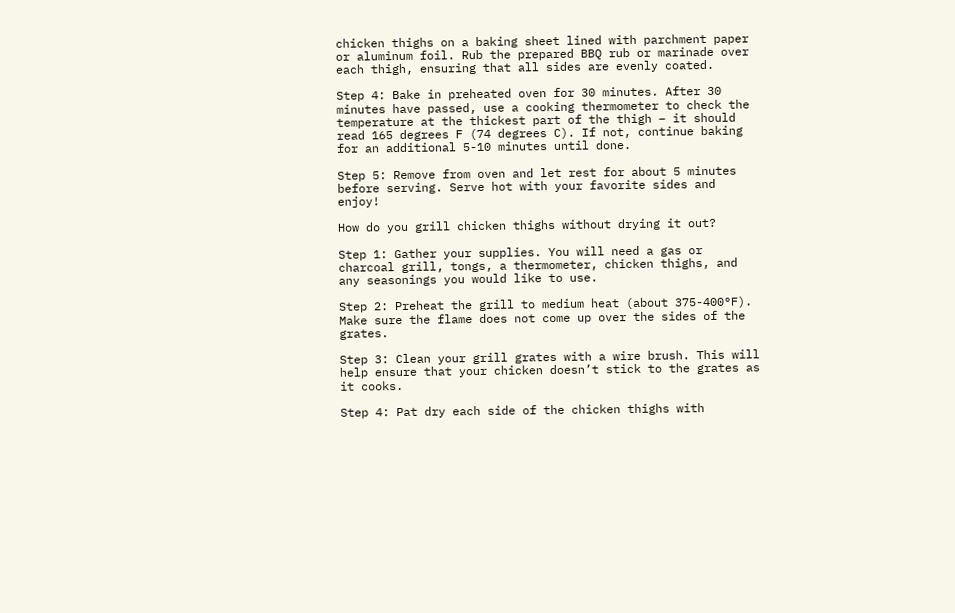chicken thighs on a baking sheet lined with parchment paper or aluminum foil. Rub the prepared BBQ rub or marinade over each thigh, ensuring that all sides are evenly coated.

Step 4: Bake in preheated oven for 30 minutes. After 30 minutes have passed, use a cooking thermometer to check the temperature at the thickest part of the thigh – it should read 165 degrees F (74 degrees C). If not, continue baking for an additional 5-10 minutes until done.

Step 5: Remove from oven and let rest for about 5 minutes before serving. Serve hot with your favorite sides and enjoy!

How do you grill chicken thighs without drying it out?

Step 1: Gather your supplies. You will need a gas or charcoal grill, tongs, a thermometer, chicken thighs, and any seasonings you would like to use.

Step 2: Preheat the grill to medium heat (about 375-400°F). Make sure the flame does not come up over the sides of the grates.

Step 3: Clean your grill grates with a wire brush. This will help ensure that your chicken doesn’t stick to the grates as it cooks.

Step 4: Pat dry each side of the chicken thighs with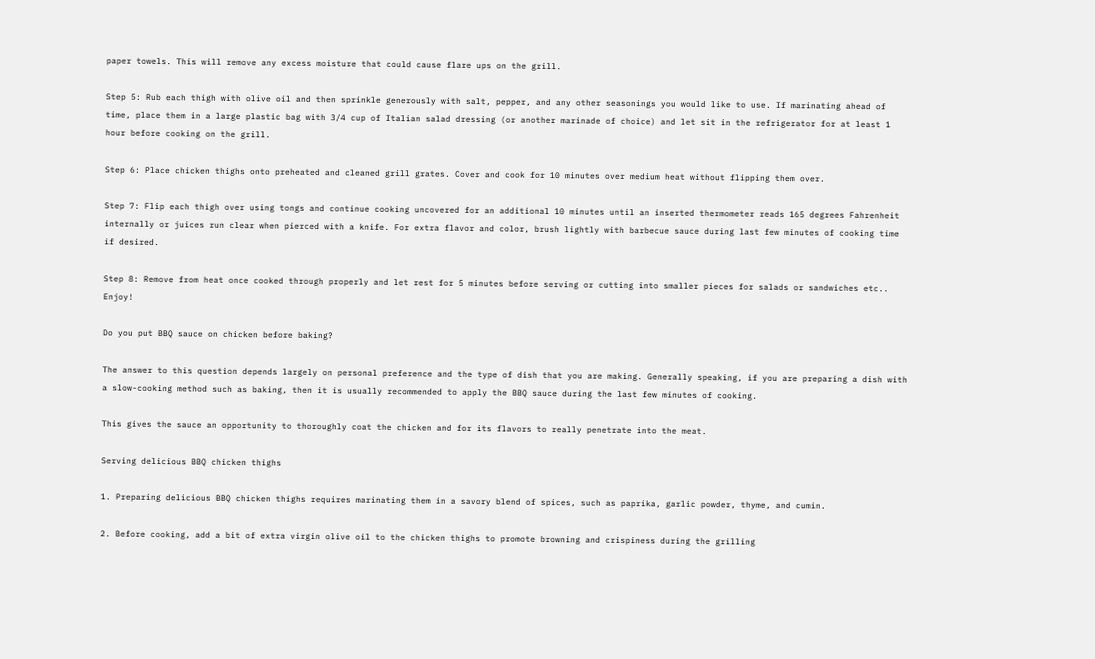paper towels. This will remove any excess moisture that could cause flare ups on the grill.

Step 5: Rub each thigh with olive oil and then sprinkle generously with salt, pepper, and any other seasonings you would like to use. If marinating ahead of time, place them in a large plastic bag with 3/4 cup of Italian salad dressing (or another marinade of choice) and let sit in the refrigerator for at least 1 hour before cooking on the grill.

Step 6: Place chicken thighs onto preheated and cleaned grill grates. Cover and cook for 10 minutes over medium heat without flipping them over.

Step 7: Flip each thigh over using tongs and continue cooking uncovered for an additional 10 minutes until an inserted thermometer reads 165 degrees Fahrenheit internally or juices run clear when pierced with a knife. For extra flavor and color, brush lightly with barbecue sauce during last few minutes of cooking time if desired.

Step 8: Remove from heat once cooked through properly and let rest for 5 minutes before serving or cutting into smaller pieces for salads or sandwiches etc.. Enjoy!

Do you put BBQ sauce on chicken before baking?

The answer to this question depends largely on personal preference and the type of dish that you are making. Generally speaking, if you are preparing a dish with a slow-cooking method such as baking, then it is usually recommended to apply the BBQ sauce during the last few minutes of cooking.

This gives the sauce an opportunity to thoroughly coat the chicken and for its flavors to really penetrate into the meat.

Serving delicious BBQ chicken thighs

1. Preparing delicious BBQ chicken thighs requires marinating them in a savory blend of spices, such as paprika, garlic powder, thyme, and cumin.

2. Before cooking, add a bit of extra virgin olive oil to the chicken thighs to promote browning and crispiness during the grilling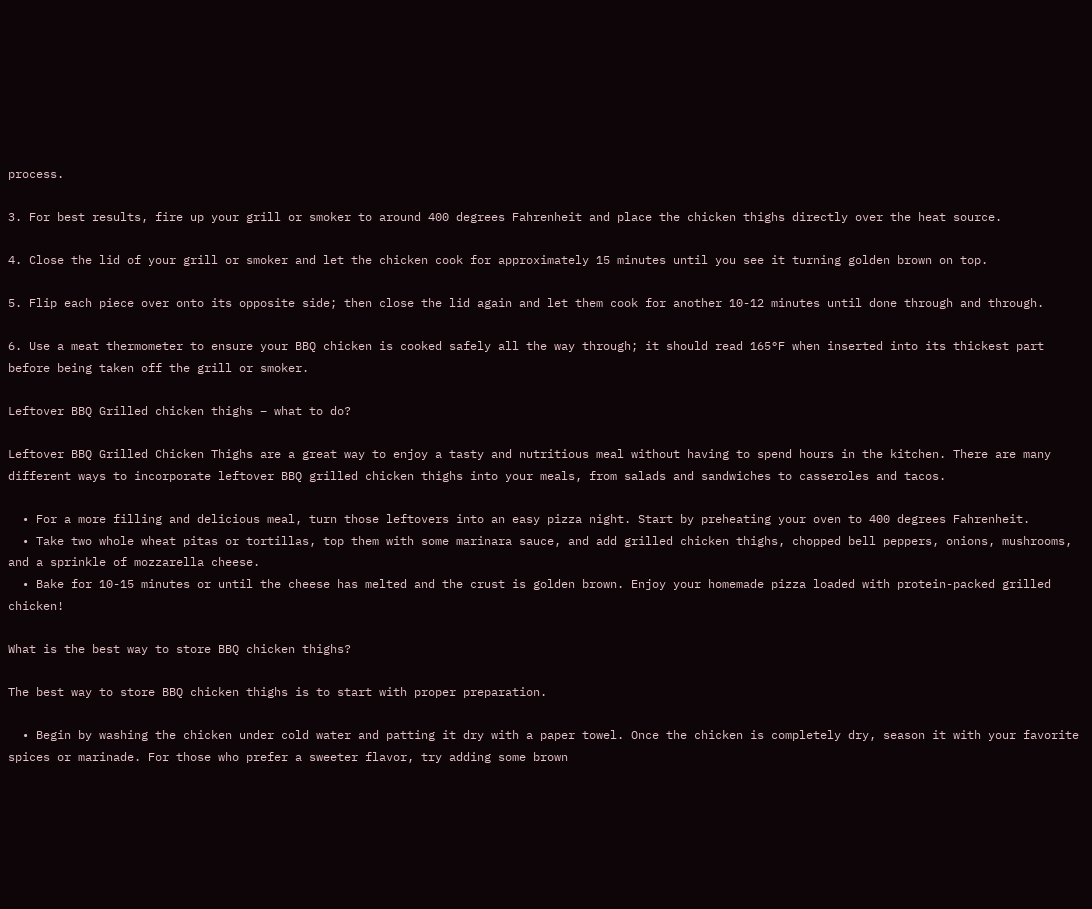process.

3. For best results, fire up your grill or smoker to around 400 degrees Fahrenheit and place the chicken thighs directly over the heat source.

4. Close the lid of your grill or smoker and let the chicken cook for approximately 15 minutes until you see it turning golden brown on top.

5. Flip each piece over onto its opposite side; then close the lid again and let them cook for another 10-12 minutes until done through and through.

6. Use a meat thermometer to ensure your BBQ chicken is cooked safely all the way through; it should read 165°F when inserted into its thickest part before being taken off the grill or smoker.

Leftover BBQ Grilled chicken thighs – what to do?

Leftover BBQ Grilled Chicken Thighs are a great way to enjoy a tasty and nutritious meal without having to spend hours in the kitchen. There are many different ways to incorporate leftover BBQ grilled chicken thighs into your meals, from salads and sandwiches to casseroles and tacos.

  • For a more filling and delicious meal, turn those leftovers into an easy pizza night. Start by preheating your oven to 400 degrees Fahrenheit.
  • Take two whole wheat pitas or tortillas, top them with some marinara sauce, and add grilled chicken thighs, chopped bell peppers, onions, mushrooms, and a sprinkle of mozzarella cheese.
  • Bake for 10-15 minutes or until the cheese has melted and the crust is golden brown. Enjoy your homemade pizza loaded with protein-packed grilled chicken!

What is the best way to store BBQ chicken thighs?

The best way to store BBQ chicken thighs is to start with proper preparation.

  • Begin by washing the chicken under cold water and patting it dry with a paper towel. Once the chicken is completely dry, season it with your favorite spices or marinade. For those who prefer a sweeter flavor, try adding some brown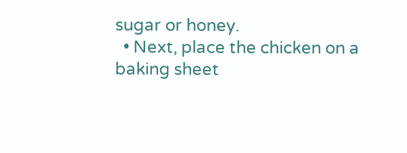sugar or honey.
  • Next, place the chicken on a baking sheet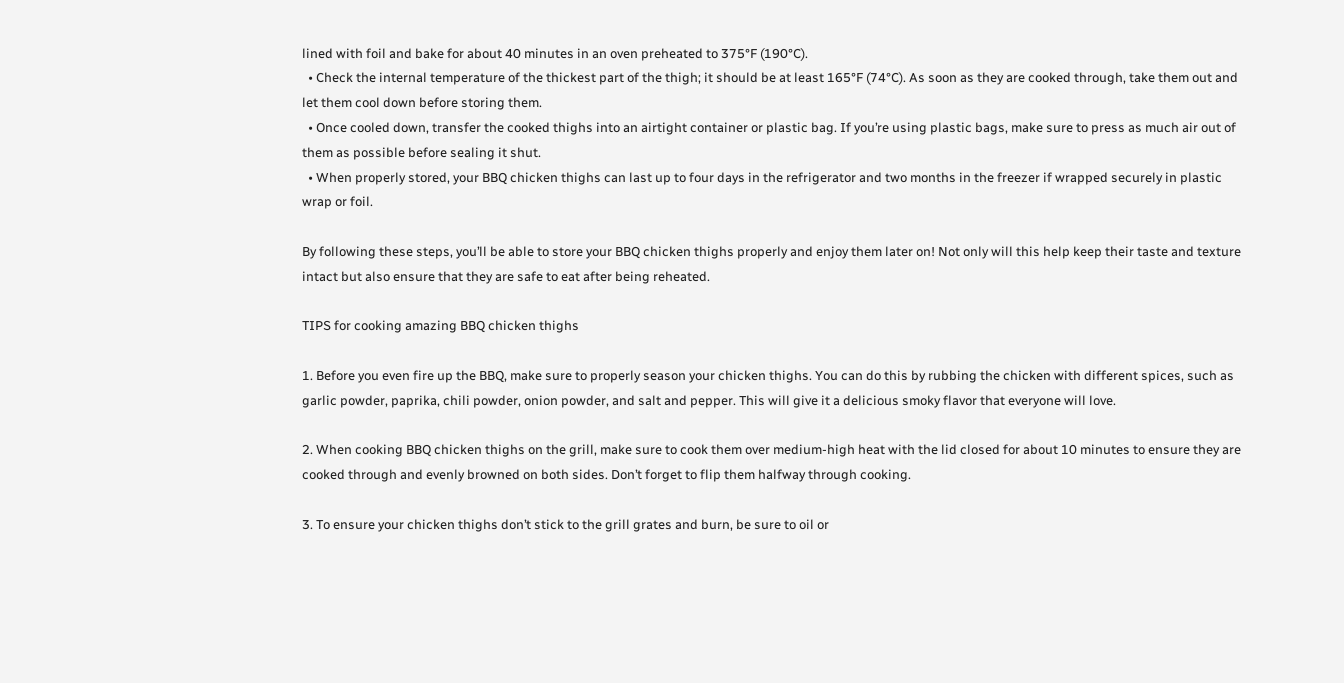lined with foil and bake for about 40 minutes in an oven preheated to 375°F (190°C).
  • Check the internal temperature of the thickest part of the thigh; it should be at least 165°F (74°C). As soon as they are cooked through, take them out and let them cool down before storing them.
  • Once cooled down, transfer the cooked thighs into an airtight container or plastic bag. If you’re using plastic bags, make sure to press as much air out of them as possible before sealing it shut.
  • When properly stored, your BBQ chicken thighs can last up to four days in the refrigerator and two months in the freezer if wrapped securely in plastic wrap or foil.

By following these steps, you’ll be able to store your BBQ chicken thighs properly and enjoy them later on! Not only will this help keep their taste and texture intact but also ensure that they are safe to eat after being reheated.

TIPS for cooking amazing BBQ chicken thighs

1. Before you even fire up the BBQ, make sure to properly season your chicken thighs. You can do this by rubbing the chicken with different spices, such as garlic powder, paprika, chili powder, onion powder, and salt and pepper. This will give it a delicious smoky flavor that everyone will love.

2. When cooking BBQ chicken thighs on the grill, make sure to cook them over medium-high heat with the lid closed for about 10 minutes to ensure they are cooked through and evenly browned on both sides. Don’t forget to flip them halfway through cooking.

3. To ensure your chicken thighs don’t stick to the grill grates and burn, be sure to oil or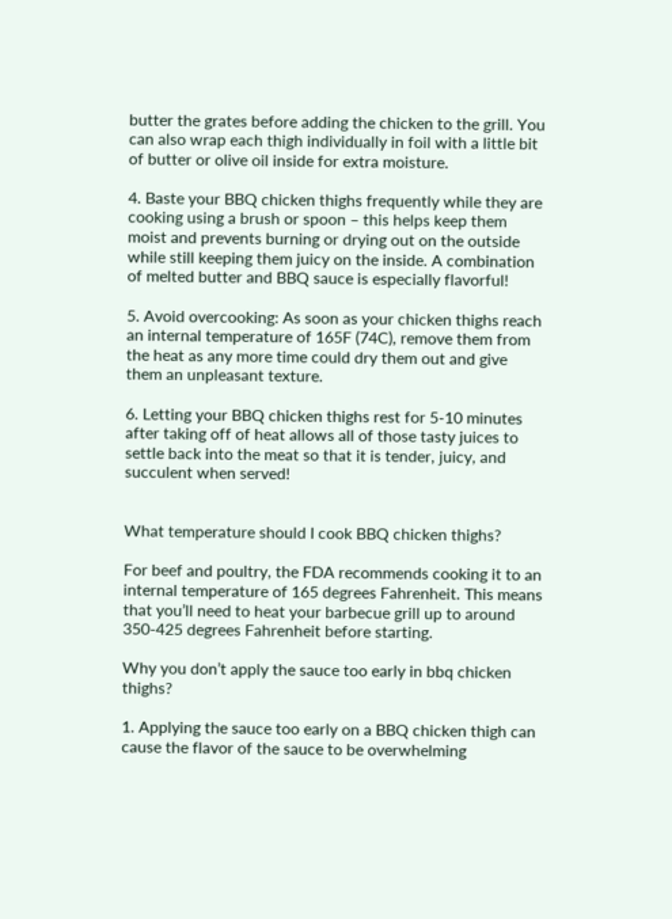butter the grates before adding the chicken to the grill. You can also wrap each thigh individually in foil with a little bit of butter or olive oil inside for extra moisture.

4. Baste your BBQ chicken thighs frequently while they are cooking using a brush or spoon – this helps keep them moist and prevents burning or drying out on the outside while still keeping them juicy on the inside. A combination of melted butter and BBQ sauce is especially flavorful!

5. Avoid overcooking: As soon as your chicken thighs reach an internal temperature of 165F (74C), remove them from the heat as any more time could dry them out and give them an unpleasant texture.

6. Letting your BBQ chicken thighs rest for 5-10 minutes after taking off of heat allows all of those tasty juices to settle back into the meat so that it is tender, juicy, and succulent when served!


What temperature should I cook BBQ chicken thighs?

For beef and poultry, the FDA recommends cooking it to an internal temperature of 165 degrees Fahrenheit. This means that you’ll need to heat your barbecue grill up to around 350-425 degrees Fahrenheit before starting.

Why you don’t apply the sauce too early in bbq chicken thighs?

1. Applying the sauce too early on a BBQ chicken thigh can cause the flavor of the sauce to be overwhelming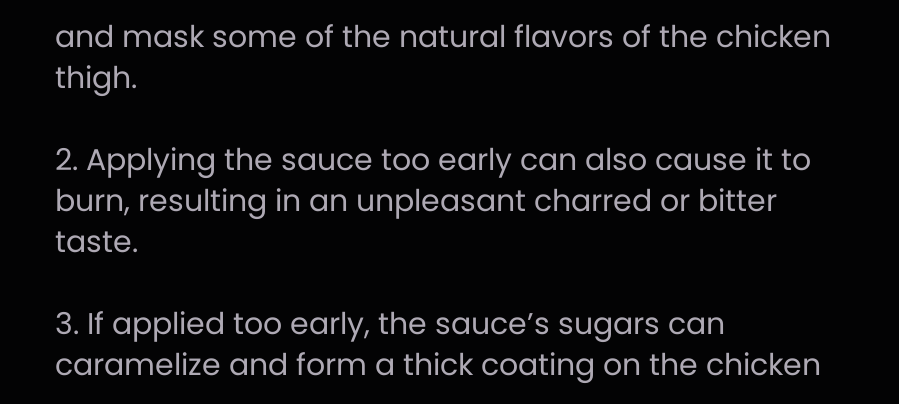and mask some of the natural flavors of the chicken thigh.

2. Applying the sauce too early can also cause it to burn, resulting in an unpleasant charred or bitter taste.

3. If applied too early, the sauce’s sugars can caramelize and form a thick coating on the chicken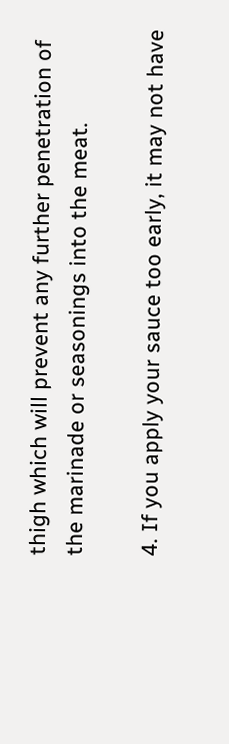thigh which will prevent any further penetration of the marinade or seasonings into the meat.

4. If you apply your sauce too early, it may not have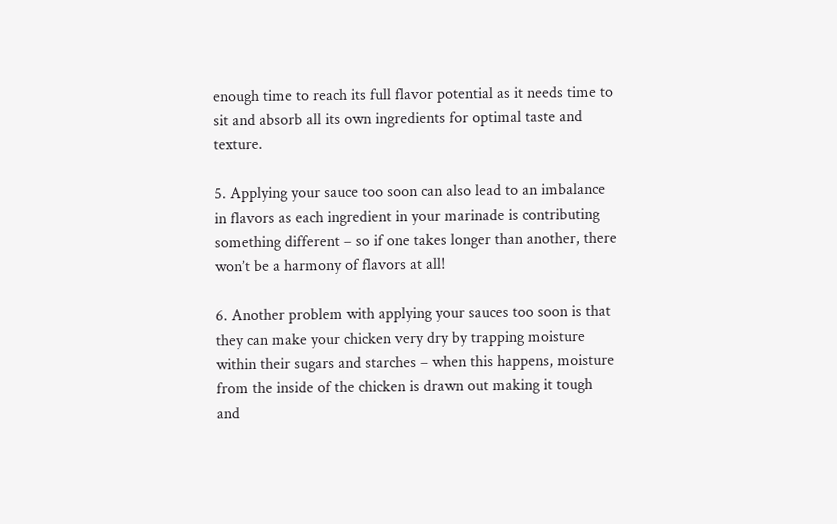enough time to reach its full flavor potential as it needs time to sit and absorb all its own ingredients for optimal taste and texture.

5. Applying your sauce too soon can also lead to an imbalance in flavors as each ingredient in your marinade is contributing something different – so if one takes longer than another, there won’t be a harmony of flavors at all!

6. Another problem with applying your sauces too soon is that they can make your chicken very dry by trapping moisture within their sugars and starches – when this happens, moisture from the inside of the chicken is drawn out making it tough and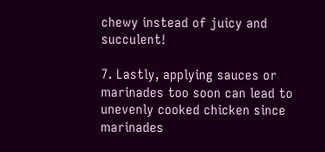chewy instead of juicy and succulent!

7. Lastly, applying sauces or marinades too soon can lead to unevenly cooked chicken since marinades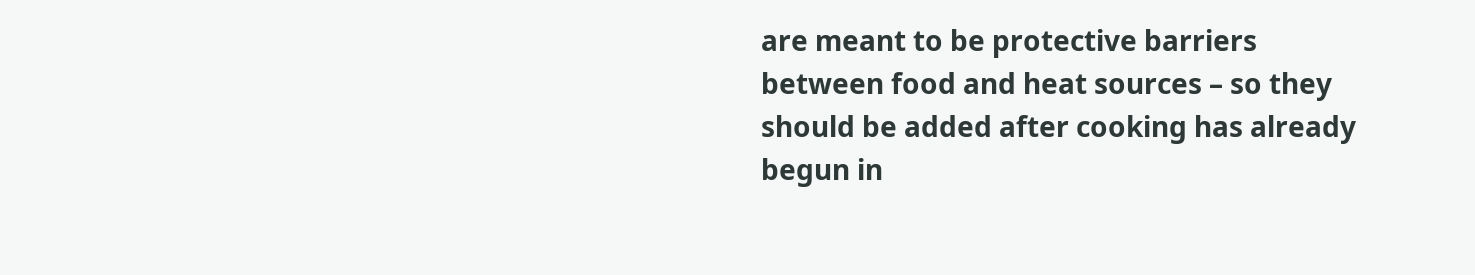are meant to be protective barriers between food and heat sources – so they should be added after cooking has already begun in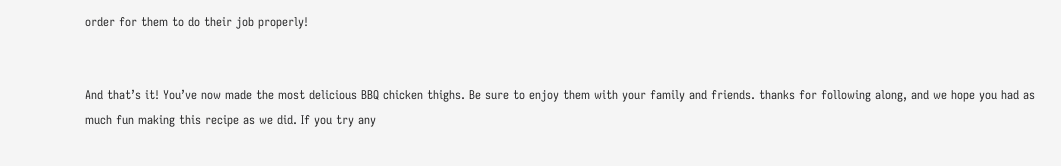order for them to do their job properly!


And that’s it! You’ve now made the most delicious BBQ chicken thighs. Be sure to enjoy them with your family and friends. thanks for following along, and we hope you had as much fun making this recipe as we did. If you try any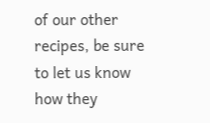of our other recipes, be sure to let us know how they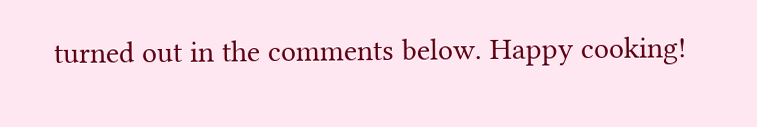turned out in the comments below. Happy cooking!